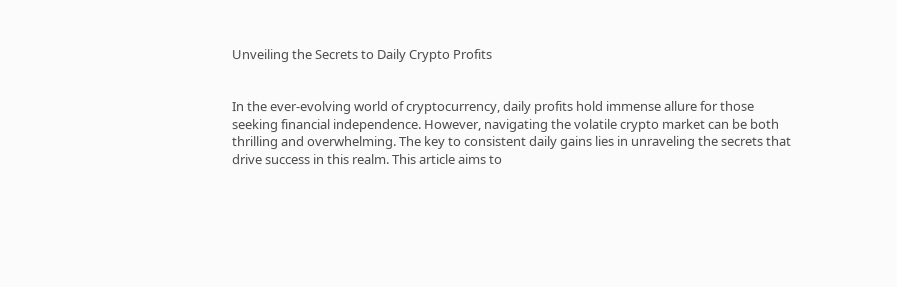Unveiling the Secrets to Daily Crypto Profits


In the ever-evolving world of cryptocurrency, daily profits hold immense allure for those seeking financial independence. However, navigating the volatile crypto market can be both thrilling and overwhelming. The key to consistent daily gains lies in unraveling the secrets that drive success in this realm. This article aims to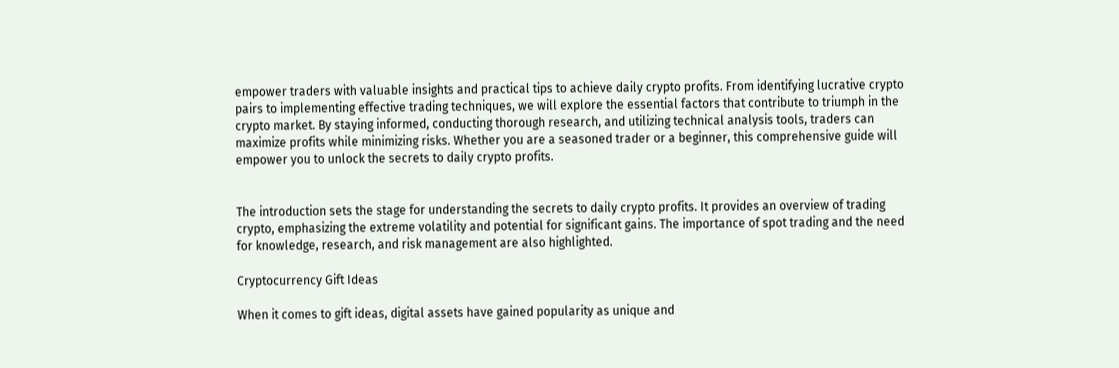empower traders with valuable insights and practical tips to achieve daily crypto profits. From identifying lucrative crypto pairs to implementing effective trading techniques, we will explore the essential factors that contribute to triumph in the crypto market. By staying informed, conducting thorough research, and utilizing technical analysis tools, traders can maximize profits while minimizing risks. Whether you are a seasoned trader or a beginner, this comprehensive guide will empower you to unlock the secrets to daily crypto profits.


The introduction sets the stage for understanding the secrets to daily crypto profits. It provides an overview of trading crypto, emphasizing the extreme volatility and potential for significant gains. The importance of spot trading and the need for knowledge, research, and risk management are also highlighted.

Cryptocurrency Gift Ideas

When it comes to gift ideas, digital assets have gained popularity as unique and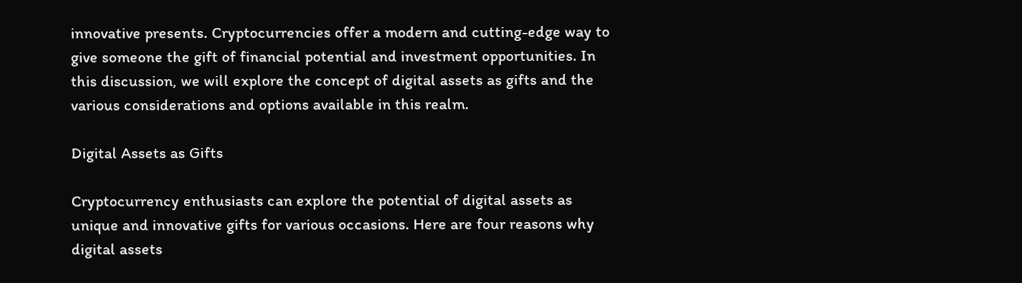innovative presents. Cryptocurrencies offer a modern and cutting-edge way to give someone the gift of financial potential and investment opportunities. In this discussion, we will explore the concept of digital assets as gifts and the various considerations and options available in this realm.

Digital Assets as Gifts

Cryptocurrency enthusiasts can explore the potential of digital assets as unique and innovative gifts for various occasions. Here are four reasons why digital assets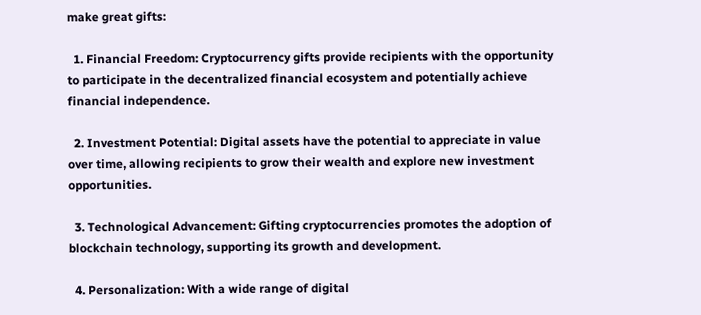make great gifts:

  1. Financial Freedom: Cryptocurrency gifts provide recipients with the opportunity to participate in the decentralized financial ecosystem and potentially achieve financial independence.

  2. Investment Potential: Digital assets have the potential to appreciate in value over time, allowing recipients to grow their wealth and explore new investment opportunities.

  3. Technological Advancement: Gifting cryptocurrencies promotes the adoption of blockchain technology, supporting its growth and development.

  4. Personalization: With a wide range of digital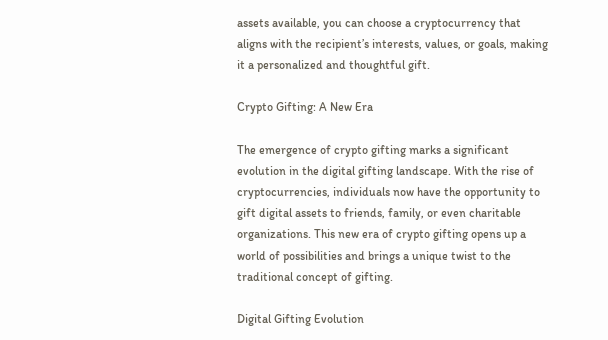assets available, you can choose a cryptocurrency that aligns with the recipient’s interests, values, or goals, making it a personalized and thoughtful gift.

Crypto Gifting: A New Era

The emergence of crypto gifting marks a significant evolution in the digital gifting landscape. With the rise of cryptocurrencies, individuals now have the opportunity to gift digital assets to friends, family, or even charitable organizations. This new era of crypto gifting opens up a world of possibilities and brings a unique twist to the traditional concept of gifting.

Digital Gifting Evolution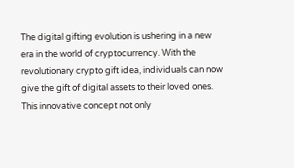The digital gifting evolution is ushering in a new era in the world of cryptocurrency. With the revolutionary crypto gift idea, individuals can now give the gift of digital assets to their loved ones. This innovative concept not only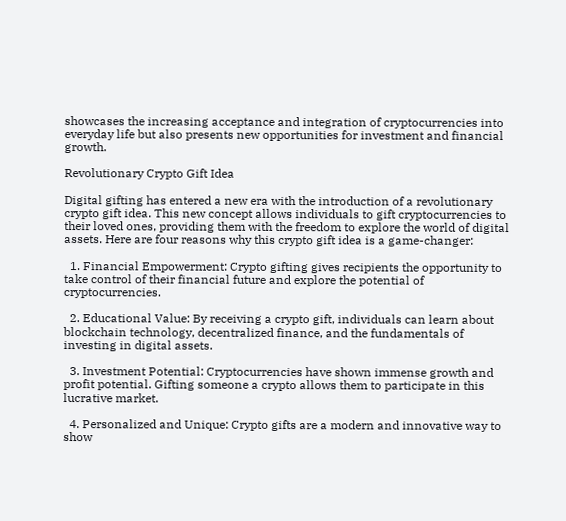showcases the increasing acceptance and integration of cryptocurrencies into everyday life but also presents new opportunities for investment and financial growth.

Revolutionary Crypto Gift Idea

Digital gifting has entered a new era with the introduction of a revolutionary crypto gift idea. This new concept allows individuals to gift cryptocurrencies to their loved ones, providing them with the freedom to explore the world of digital assets. Here are four reasons why this crypto gift idea is a game-changer:

  1. Financial Empowerment: Crypto gifting gives recipients the opportunity to take control of their financial future and explore the potential of cryptocurrencies.

  2. Educational Value: By receiving a crypto gift, individuals can learn about blockchain technology, decentralized finance, and the fundamentals of investing in digital assets.

  3. Investment Potential: Cryptocurrencies have shown immense growth and profit potential. Gifting someone a crypto allows them to participate in this lucrative market.

  4. Personalized and Unique: Crypto gifts are a modern and innovative way to show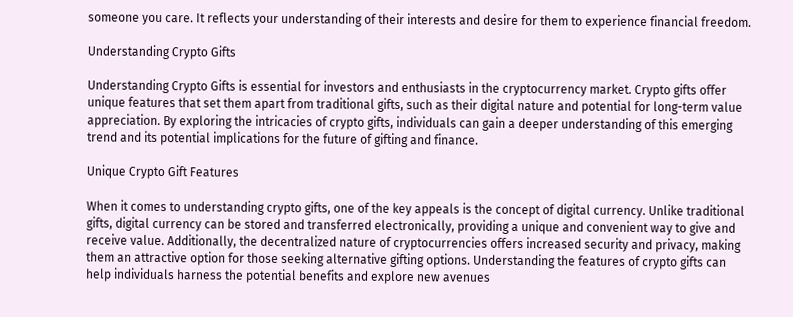someone you care. It reflects your understanding of their interests and desire for them to experience financial freedom.

Understanding Crypto Gifts

Understanding Crypto Gifts is essential for investors and enthusiasts in the cryptocurrency market. Crypto gifts offer unique features that set them apart from traditional gifts, such as their digital nature and potential for long-term value appreciation. By exploring the intricacies of crypto gifts, individuals can gain a deeper understanding of this emerging trend and its potential implications for the future of gifting and finance.

Unique Crypto Gift Features

When it comes to understanding crypto gifts, one of the key appeals is the concept of digital currency. Unlike traditional gifts, digital currency can be stored and transferred electronically, providing a unique and convenient way to give and receive value. Additionally, the decentralized nature of cryptocurrencies offers increased security and privacy, making them an attractive option for those seeking alternative gifting options. Understanding the features of crypto gifts can help individuals harness the potential benefits and explore new avenues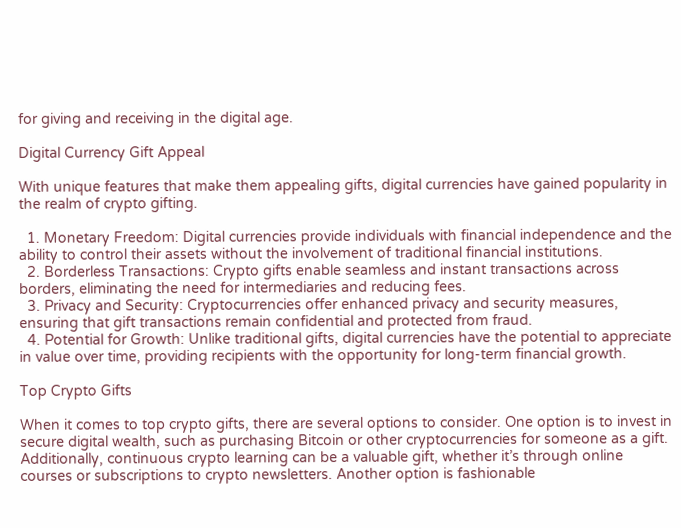for giving and receiving in the digital age.

Digital Currency Gift Appeal

With unique features that make them appealing gifts, digital currencies have gained popularity in the realm of crypto gifting.

  1. Monetary Freedom: Digital currencies provide individuals with financial independence and the ability to control their assets without the involvement of traditional financial institutions.
  2. Borderless Transactions: Crypto gifts enable seamless and instant transactions across borders, eliminating the need for intermediaries and reducing fees.
  3. Privacy and Security: Cryptocurrencies offer enhanced privacy and security measures, ensuring that gift transactions remain confidential and protected from fraud.
  4. Potential for Growth: Unlike traditional gifts, digital currencies have the potential to appreciate in value over time, providing recipients with the opportunity for long-term financial growth.

Top Crypto Gifts

When it comes to top crypto gifts, there are several options to consider. One option is to invest in secure digital wealth, such as purchasing Bitcoin or other cryptocurrencies for someone as a gift. Additionally, continuous crypto learning can be a valuable gift, whether it’s through online courses or subscriptions to crypto newsletters. Another option is fashionable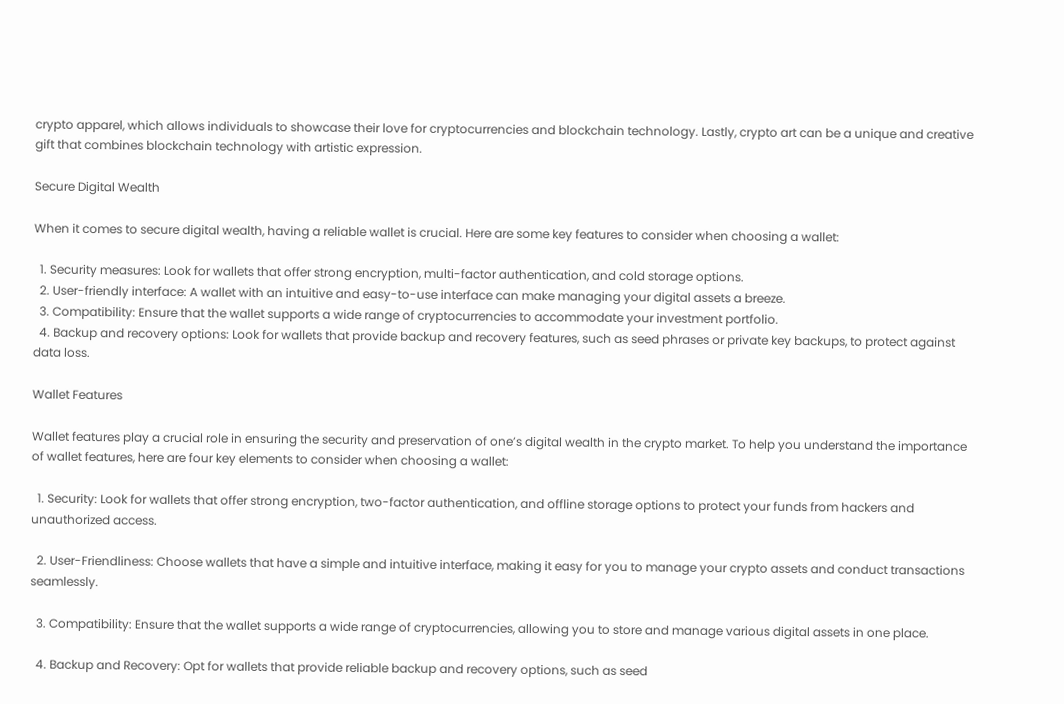crypto apparel, which allows individuals to showcase their love for cryptocurrencies and blockchain technology. Lastly, crypto art can be a unique and creative gift that combines blockchain technology with artistic expression.

Secure Digital Wealth

When it comes to secure digital wealth, having a reliable wallet is crucial. Here are some key features to consider when choosing a wallet:

  1. Security measures: Look for wallets that offer strong encryption, multi-factor authentication, and cold storage options.
  2. User-friendly interface: A wallet with an intuitive and easy-to-use interface can make managing your digital assets a breeze.
  3. Compatibility: Ensure that the wallet supports a wide range of cryptocurrencies to accommodate your investment portfolio.
  4. Backup and recovery options: Look for wallets that provide backup and recovery features, such as seed phrases or private key backups, to protect against data loss.

Wallet Features

Wallet features play a crucial role in ensuring the security and preservation of one’s digital wealth in the crypto market. To help you understand the importance of wallet features, here are four key elements to consider when choosing a wallet:

  1. Security: Look for wallets that offer strong encryption, two-factor authentication, and offline storage options to protect your funds from hackers and unauthorized access.

  2. User-Friendliness: Choose wallets that have a simple and intuitive interface, making it easy for you to manage your crypto assets and conduct transactions seamlessly.

  3. Compatibility: Ensure that the wallet supports a wide range of cryptocurrencies, allowing you to store and manage various digital assets in one place.

  4. Backup and Recovery: Opt for wallets that provide reliable backup and recovery options, such as seed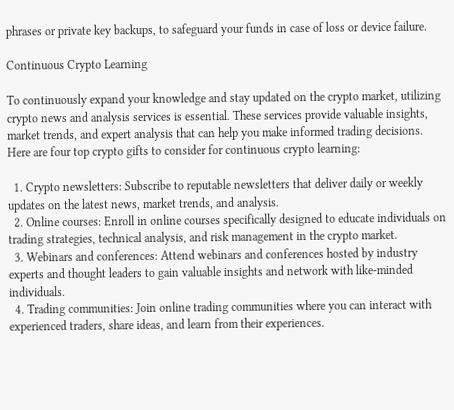phrases or private key backups, to safeguard your funds in case of loss or device failure.

Continuous Crypto Learning

To continuously expand your knowledge and stay updated on the crypto market, utilizing crypto news and analysis services is essential. These services provide valuable insights, market trends, and expert analysis that can help you make informed trading decisions. Here are four top crypto gifts to consider for continuous crypto learning:

  1. Crypto newsletters: Subscribe to reputable newsletters that deliver daily or weekly updates on the latest news, market trends, and analysis.
  2. Online courses: Enroll in online courses specifically designed to educate individuals on trading strategies, technical analysis, and risk management in the crypto market.
  3. Webinars and conferences: Attend webinars and conferences hosted by industry experts and thought leaders to gain valuable insights and network with like-minded individuals.
  4. Trading communities: Join online trading communities where you can interact with experienced traders, share ideas, and learn from their experiences.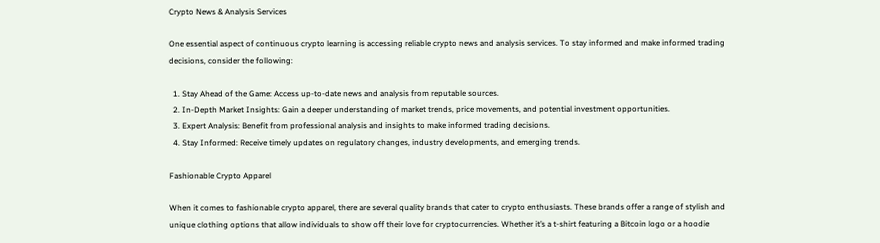Crypto News & Analysis Services

One essential aspect of continuous crypto learning is accessing reliable crypto news and analysis services. To stay informed and make informed trading decisions, consider the following:

  1. Stay Ahead of the Game: Access up-to-date news and analysis from reputable sources.
  2. In-Depth Market Insights: Gain a deeper understanding of market trends, price movements, and potential investment opportunities.
  3. Expert Analysis: Benefit from professional analysis and insights to make informed trading decisions.
  4. Stay Informed: Receive timely updates on regulatory changes, industry developments, and emerging trends.

Fashionable Crypto Apparel

When it comes to fashionable crypto apparel, there are several quality brands that cater to crypto enthusiasts. These brands offer a range of stylish and unique clothing options that allow individuals to show off their love for cryptocurrencies. Whether it’s a t-shirt featuring a Bitcoin logo or a hoodie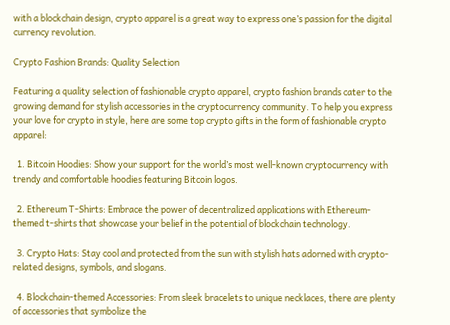with a blockchain design, crypto apparel is a great way to express one’s passion for the digital currency revolution.

Crypto Fashion Brands: Quality Selection

Featuring a quality selection of fashionable crypto apparel, crypto fashion brands cater to the growing demand for stylish accessories in the cryptocurrency community. To help you express your love for crypto in style, here are some top crypto gifts in the form of fashionable crypto apparel:

  1. Bitcoin Hoodies: Show your support for the world’s most well-known cryptocurrency with trendy and comfortable hoodies featuring Bitcoin logos.

  2. Ethereum T-Shirts: Embrace the power of decentralized applications with Ethereum-themed t-shirts that showcase your belief in the potential of blockchain technology.

  3. Crypto Hats: Stay cool and protected from the sun with stylish hats adorned with crypto-related designs, symbols, and slogans.

  4. Blockchain-themed Accessories: From sleek bracelets to unique necklaces, there are plenty of accessories that symbolize the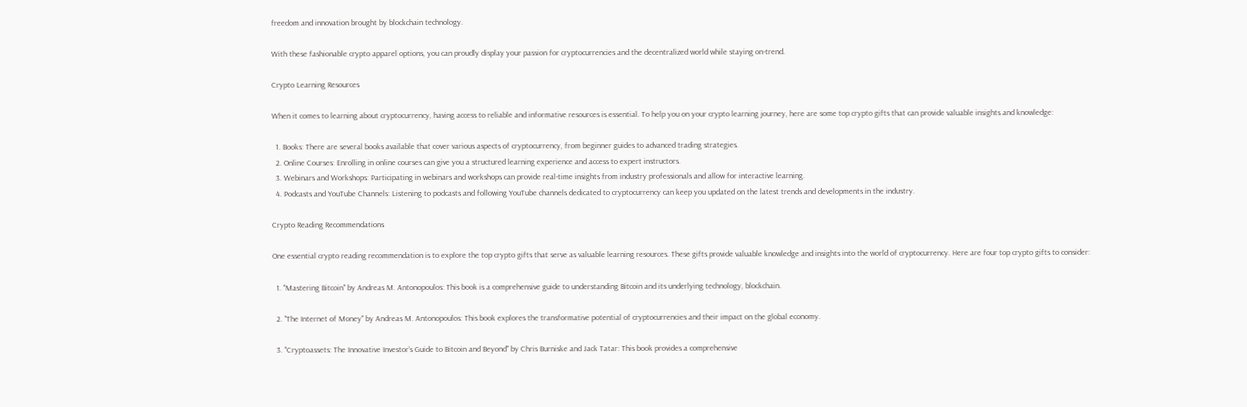freedom and innovation brought by blockchain technology.

With these fashionable crypto apparel options, you can proudly display your passion for cryptocurrencies and the decentralized world while staying on-trend.

Crypto Learning Resources

When it comes to learning about cryptocurrency, having access to reliable and informative resources is essential. To help you on your crypto learning journey, here are some top crypto gifts that can provide valuable insights and knowledge:

  1. Books: There are several books available that cover various aspects of cryptocurrency, from beginner guides to advanced trading strategies.
  2. Online Courses: Enrolling in online courses can give you a structured learning experience and access to expert instructors.
  3. Webinars and Workshops: Participating in webinars and workshops can provide real-time insights from industry professionals and allow for interactive learning.
  4. Podcasts and YouTube Channels: Listening to podcasts and following YouTube channels dedicated to cryptocurrency can keep you updated on the latest trends and developments in the industry.

Crypto Reading Recommendations

One essential crypto reading recommendation is to explore the top crypto gifts that serve as valuable learning resources. These gifts provide valuable knowledge and insights into the world of cryptocurrency. Here are four top crypto gifts to consider:

  1. "Mastering Bitcoin" by Andreas M. Antonopoulos: This book is a comprehensive guide to understanding Bitcoin and its underlying technology, blockchain.

  2. "The Internet of Money" by Andreas M. Antonopoulos: This book explores the transformative potential of cryptocurrencies and their impact on the global economy.

  3. "Cryptoassets: The Innovative Investor’s Guide to Bitcoin and Beyond" by Chris Burniske and Jack Tatar: This book provides a comprehensive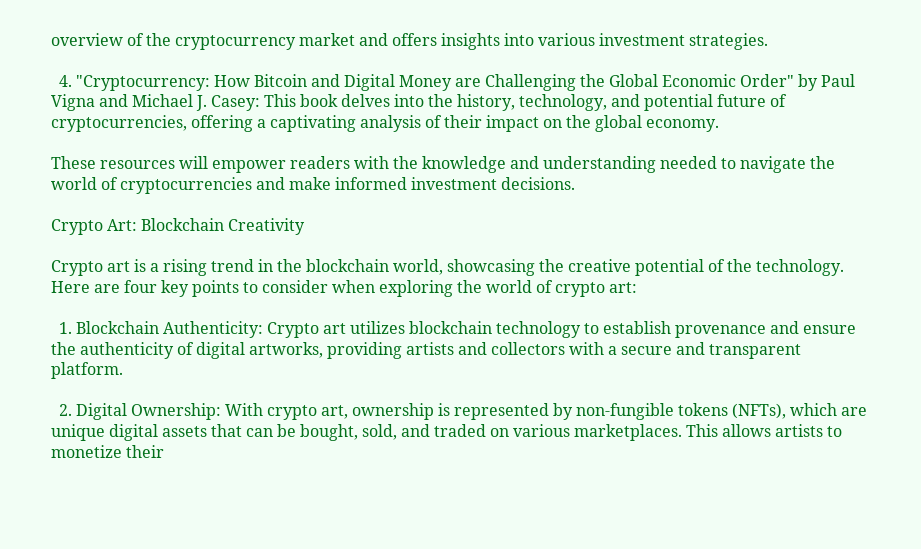overview of the cryptocurrency market and offers insights into various investment strategies.

  4. "Cryptocurrency: How Bitcoin and Digital Money are Challenging the Global Economic Order" by Paul Vigna and Michael J. Casey: This book delves into the history, technology, and potential future of cryptocurrencies, offering a captivating analysis of their impact on the global economy.

These resources will empower readers with the knowledge and understanding needed to navigate the world of cryptocurrencies and make informed investment decisions.

Crypto Art: Blockchain Creativity

Crypto art is a rising trend in the blockchain world, showcasing the creative potential of the technology. Here are four key points to consider when exploring the world of crypto art:

  1. Blockchain Authenticity: Crypto art utilizes blockchain technology to establish provenance and ensure the authenticity of digital artworks, providing artists and collectors with a secure and transparent platform.

  2. Digital Ownership: With crypto art, ownership is represented by non-fungible tokens (NFTs), which are unique digital assets that can be bought, sold, and traded on various marketplaces. This allows artists to monetize their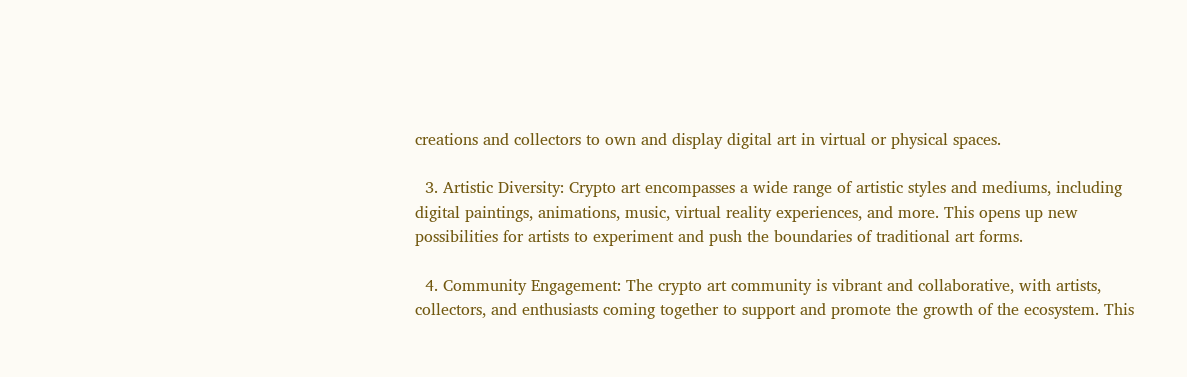creations and collectors to own and display digital art in virtual or physical spaces.

  3. Artistic Diversity: Crypto art encompasses a wide range of artistic styles and mediums, including digital paintings, animations, music, virtual reality experiences, and more. This opens up new possibilities for artists to experiment and push the boundaries of traditional art forms.

  4. Community Engagement: The crypto art community is vibrant and collaborative, with artists, collectors, and enthusiasts coming together to support and promote the growth of the ecosystem. This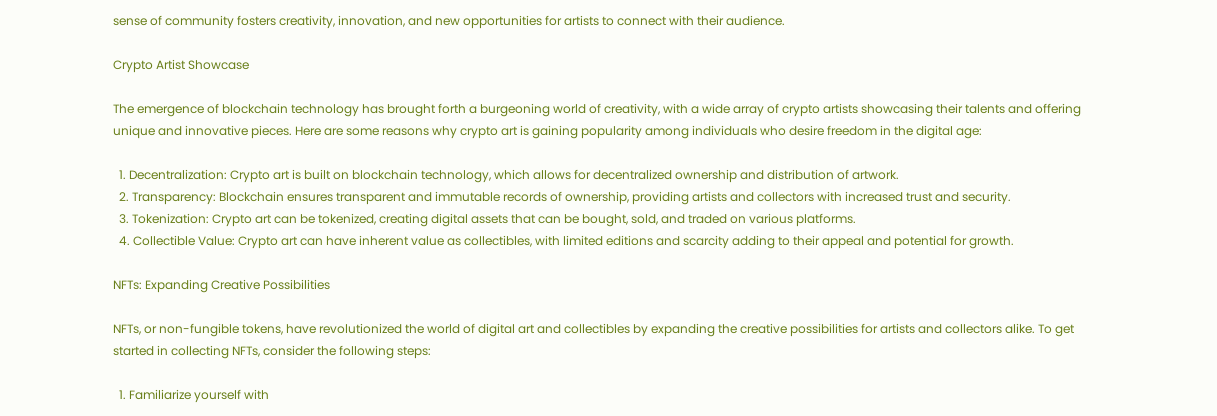sense of community fosters creativity, innovation, and new opportunities for artists to connect with their audience.

Crypto Artist Showcase

The emergence of blockchain technology has brought forth a burgeoning world of creativity, with a wide array of crypto artists showcasing their talents and offering unique and innovative pieces. Here are some reasons why crypto art is gaining popularity among individuals who desire freedom in the digital age:

  1. Decentralization: Crypto art is built on blockchain technology, which allows for decentralized ownership and distribution of artwork.
  2. Transparency: Blockchain ensures transparent and immutable records of ownership, providing artists and collectors with increased trust and security.
  3. Tokenization: Crypto art can be tokenized, creating digital assets that can be bought, sold, and traded on various platforms.
  4. Collectible Value: Crypto art can have inherent value as collectibles, with limited editions and scarcity adding to their appeal and potential for growth.

NFTs: Expanding Creative Possibilities

NFTs, or non-fungible tokens, have revolutionized the world of digital art and collectibles by expanding the creative possibilities for artists and collectors alike. To get started in collecting NFTs, consider the following steps:

  1. Familiarize yourself with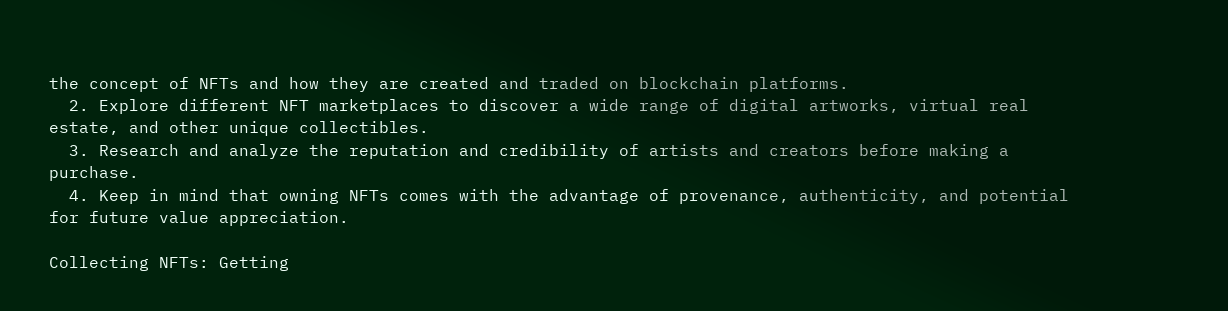the concept of NFTs and how they are created and traded on blockchain platforms.
  2. Explore different NFT marketplaces to discover a wide range of digital artworks, virtual real estate, and other unique collectibles.
  3. Research and analyze the reputation and credibility of artists and creators before making a purchase.
  4. Keep in mind that owning NFTs comes with the advantage of provenance, authenticity, and potential for future value appreciation.

Collecting NFTs: Getting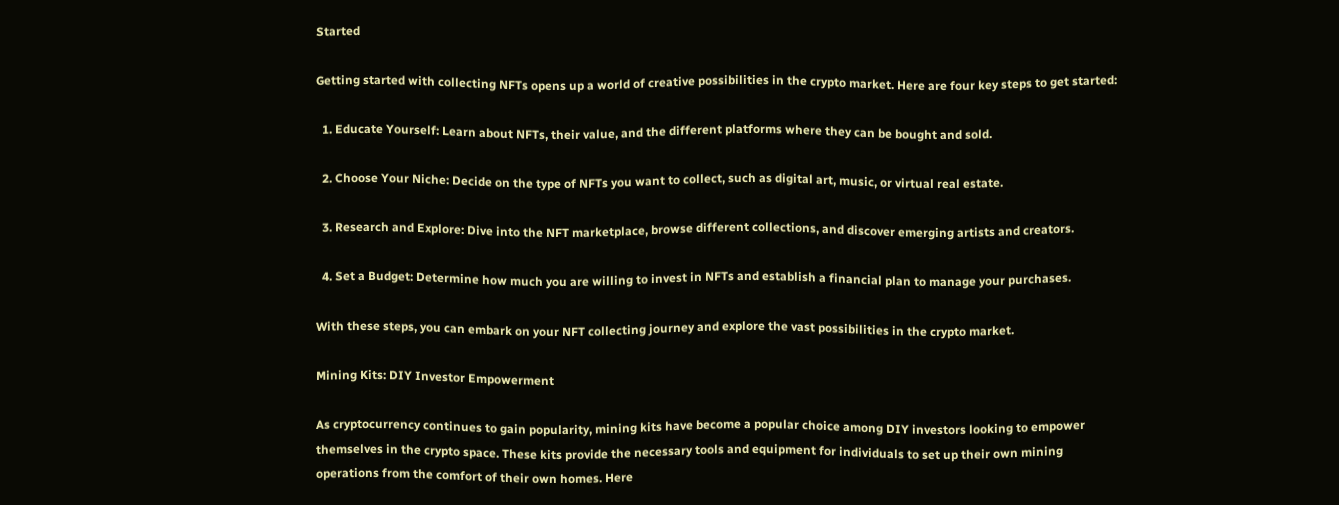Started

Getting started with collecting NFTs opens up a world of creative possibilities in the crypto market. Here are four key steps to get started:

  1. Educate Yourself: Learn about NFTs, their value, and the different platforms where they can be bought and sold.

  2. Choose Your Niche: Decide on the type of NFTs you want to collect, such as digital art, music, or virtual real estate.

  3. Research and Explore: Dive into the NFT marketplace, browse different collections, and discover emerging artists and creators.

  4. Set a Budget: Determine how much you are willing to invest in NFTs and establish a financial plan to manage your purchases.

With these steps, you can embark on your NFT collecting journey and explore the vast possibilities in the crypto market.

Mining Kits: DIY Investor Empowerment

As cryptocurrency continues to gain popularity, mining kits have become a popular choice among DIY investors looking to empower themselves in the crypto space. These kits provide the necessary tools and equipment for individuals to set up their own mining operations from the comfort of their own homes. Here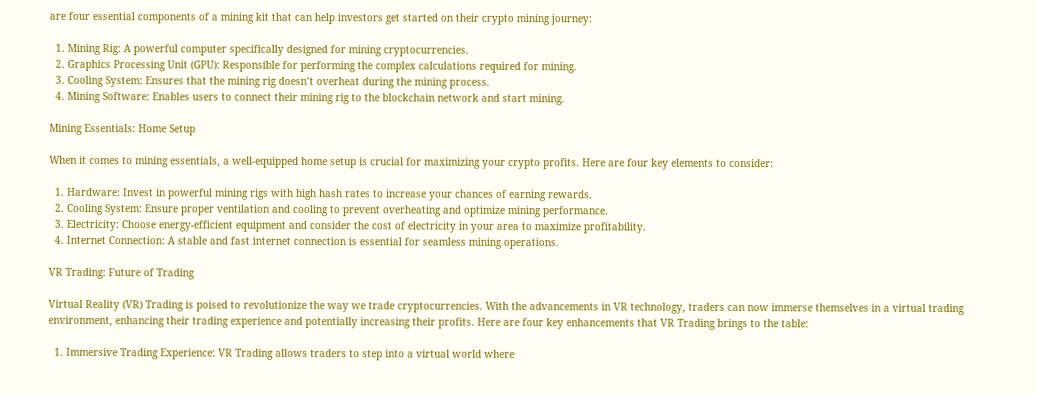are four essential components of a mining kit that can help investors get started on their crypto mining journey:

  1. Mining Rig: A powerful computer specifically designed for mining cryptocurrencies.
  2. Graphics Processing Unit (GPU): Responsible for performing the complex calculations required for mining.
  3. Cooling System: Ensures that the mining rig doesn’t overheat during the mining process.
  4. Mining Software: Enables users to connect their mining rig to the blockchain network and start mining.

Mining Essentials: Home Setup

When it comes to mining essentials, a well-equipped home setup is crucial for maximizing your crypto profits. Here are four key elements to consider:

  1. Hardware: Invest in powerful mining rigs with high hash rates to increase your chances of earning rewards.
  2. Cooling System: Ensure proper ventilation and cooling to prevent overheating and optimize mining performance.
  3. Electricity: Choose energy-efficient equipment and consider the cost of electricity in your area to maximize profitability.
  4. Internet Connection: A stable and fast internet connection is essential for seamless mining operations.

VR Trading: Future of Trading

Virtual Reality (VR) Trading is poised to revolutionize the way we trade cryptocurrencies. With the advancements in VR technology, traders can now immerse themselves in a virtual trading environment, enhancing their trading experience and potentially increasing their profits. Here are four key enhancements that VR Trading brings to the table:

  1. Immersive Trading Experience: VR Trading allows traders to step into a virtual world where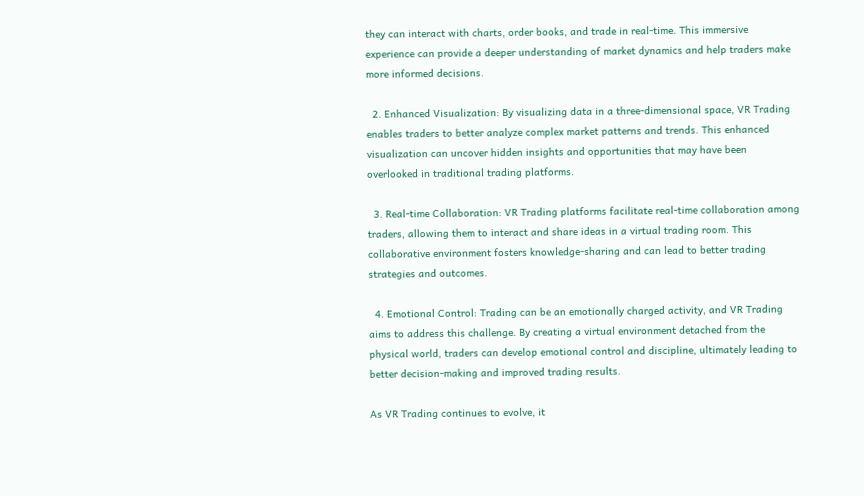they can interact with charts, order books, and trade in real-time. This immersive experience can provide a deeper understanding of market dynamics and help traders make more informed decisions.

  2. Enhanced Visualization: By visualizing data in a three-dimensional space, VR Trading enables traders to better analyze complex market patterns and trends. This enhanced visualization can uncover hidden insights and opportunities that may have been overlooked in traditional trading platforms.

  3. Real-time Collaboration: VR Trading platforms facilitate real-time collaboration among traders, allowing them to interact and share ideas in a virtual trading room. This collaborative environment fosters knowledge-sharing and can lead to better trading strategies and outcomes.

  4. Emotional Control: Trading can be an emotionally charged activity, and VR Trading aims to address this challenge. By creating a virtual environment detached from the physical world, traders can develop emotional control and discipline, ultimately leading to better decision-making and improved trading results.

As VR Trading continues to evolve, it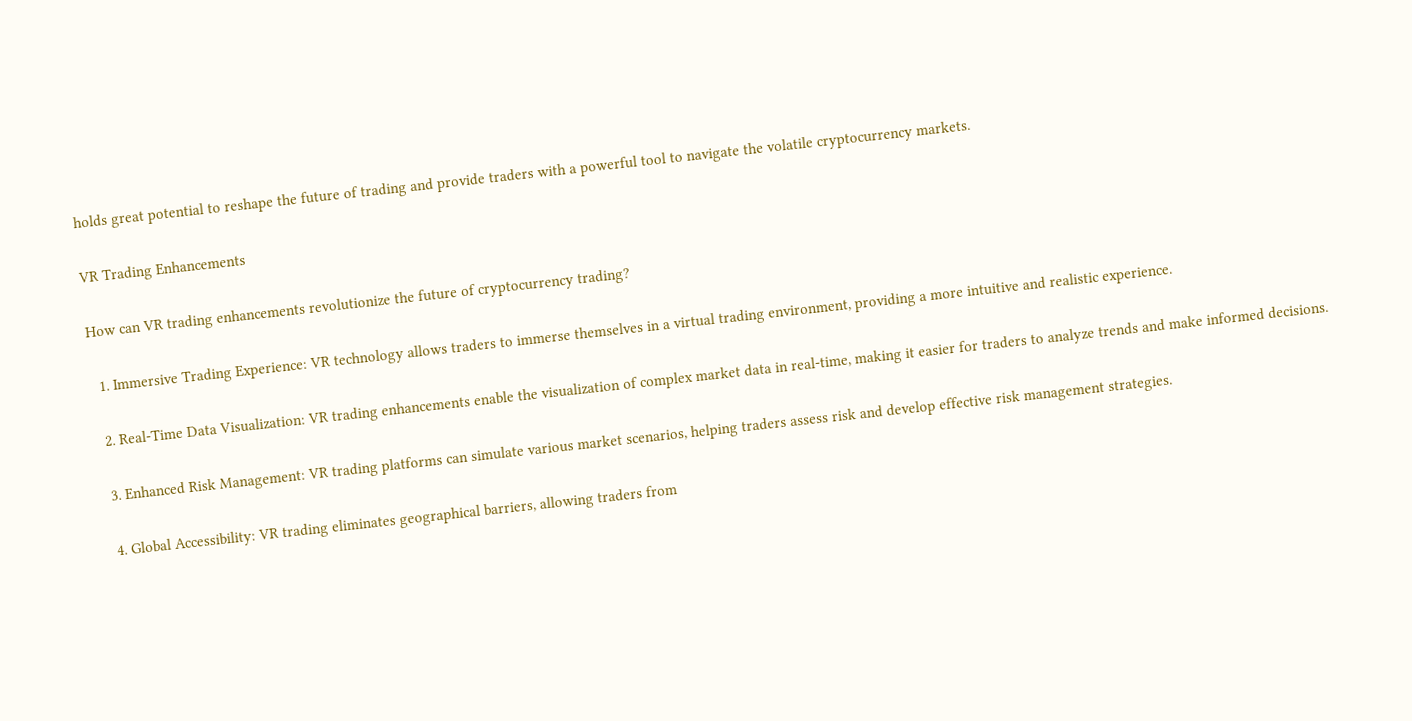holds great potential to reshape the future of trading and provide traders with a powerful tool to navigate the volatile cryptocurrency markets.

VR Trading Enhancements

How can VR trading enhancements revolutionize the future of cryptocurrency trading?

  1. Immersive Trading Experience: VR technology allows traders to immerse themselves in a virtual trading environment, providing a more intuitive and realistic experience.

  2. Real-Time Data Visualization: VR trading enhancements enable the visualization of complex market data in real-time, making it easier for traders to analyze trends and make informed decisions.

  3. Enhanced Risk Management: VR trading platforms can simulate various market scenarios, helping traders assess risk and develop effective risk management strategies.

  4. Global Accessibility: VR trading eliminates geographical barriers, allowing traders from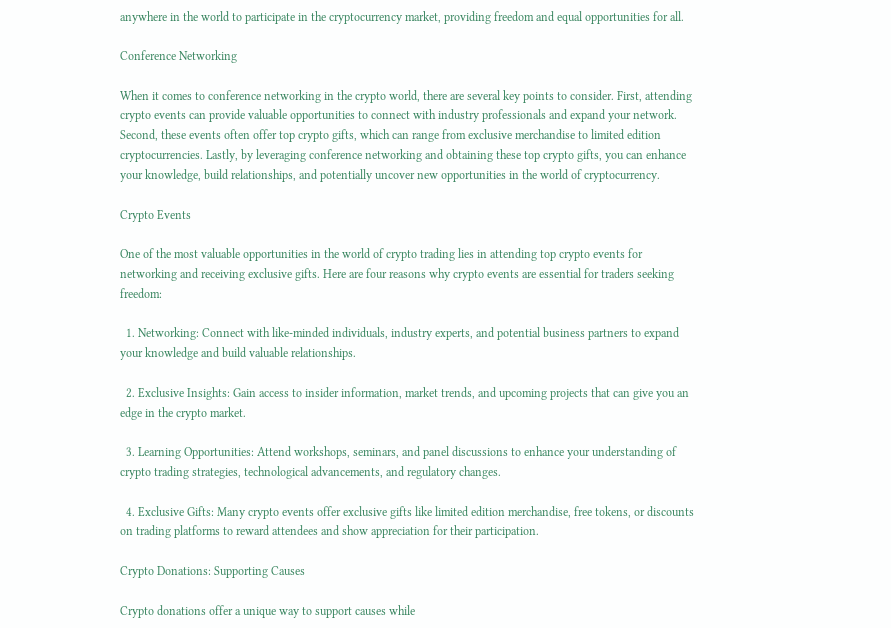anywhere in the world to participate in the cryptocurrency market, providing freedom and equal opportunities for all.

Conference Networking

When it comes to conference networking in the crypto world, there are several key points to consider. First, attending crypto events can provide valuable opportunities to connect with industry professionals and expand your network. Second, these events often offer top crypto gifts, which can range from exclusive merchandise to limited edition cryptocurrencies. Lastly, by leveraging conference networking and obtaining these top crypto gifts, you can enhance your knowledge, build relationships, and potentially uncover new opportunities in the world of cryptocurrency.

Crypto Events

One of the most valuable opportunities in the world of crypto trading lies in attending top crypto events for networking and receiving exclusive gifts. Here are four reasons why crypto events are essential for traders seeking freedom:

  1. Networking: Connect with like-minded individuals, industry experts, and potential business partners to expand your knowledge and build valuable relationships.

  2. Exclusive Insights: Gain access to insider information, market trends, and upcoming projects that can give you an edge in the crypto market.

  3. Learning Opportunities: Attend workshops, seminars, and panel discussions to enhance your understanding of crypto trading strategies, technological advancements, and regulatory changes.

  4. Exclusive Gifts: Many crypto events offer exclusive gifts like limited edition merchandise, free tokens, or discounts on trading platforms to reward attendees and show appreciation for their participation.

Crypto Donations: Supporting Causes

Crypto donations offer a unique way to support causes while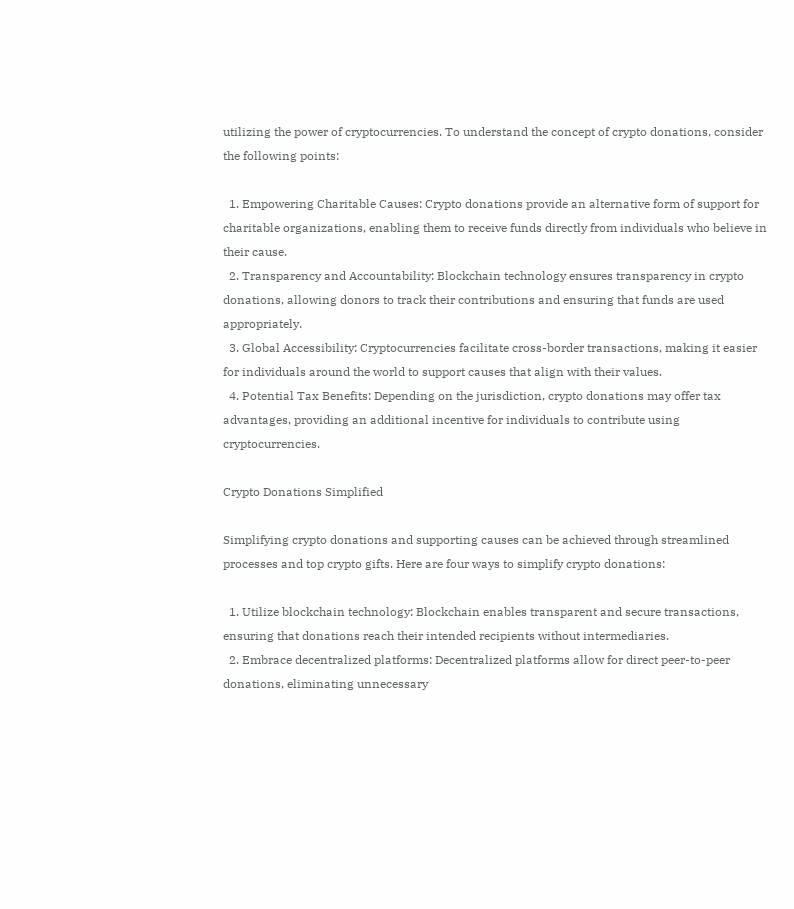utilizing the power of cryptocurrencies. To understand the concept of crypto donations, consider the following points:

  1. Empowering Charitable Causes: Crypto donations provide an alternative form of support for charitable organizations, enabling them to receive funds directly from individuals who believe in their cause.
  2. Transparency and Accountability: Blockchain technology ensures transparency in crypto donations, allowing donors to track their contributions and ensuring that funds are used appropriately.
  3. Global Accessibility: Cryptocurrencies facilitate cross-border transactions, making it easier for individuals around the world to support causes that align with their values.
  4. Potential Tax Benefits: Depending on the jurisdiction, crypto donations may offer tax advantages, providing an additional incentive for individuals to contribute using cryptocurrencies.

Crypto Donations Simplified

Simplifying crypto donations and supporting causes can be achieved through streamlined processes and top crypto gifts. Here are four ways to simplify crypto donations:

  1. Utilize blockchain technology: Blockchain enables transparent and secure transactions, ensuring that donations reach their intended recipients without intermediaries.
  2. Embrace decentralized platforms: Decentralized platforms allow for direct peer-to-peer donations, eliminating unnecessary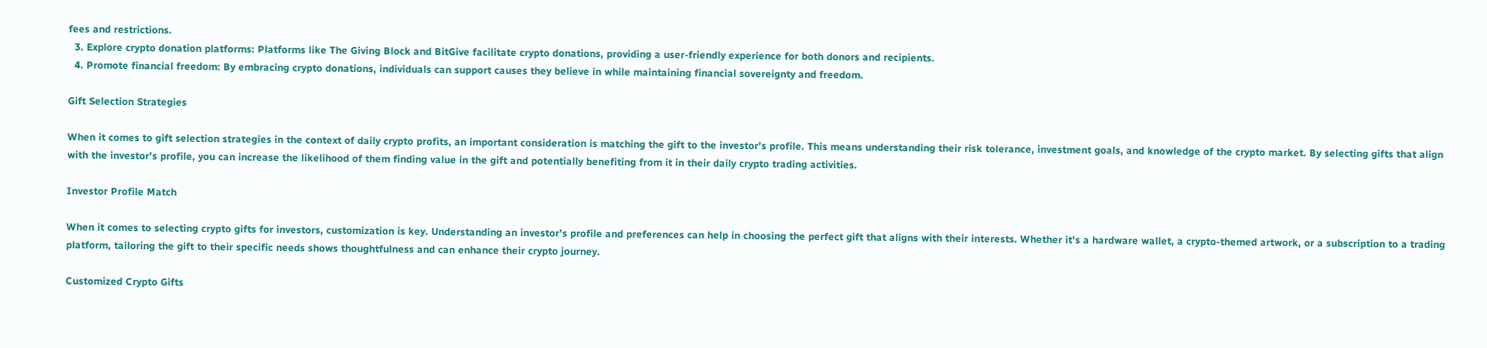fees and restrictions.
  3. Explore crypto donation platforms: Platforms like The Giving Block and BitGive facilitate crypto donations, providing a user-friendly experience for both donors and recipients.
  4. Promote financial freedom: By embracing crypto donations, individuals can support causes they believe in while maintaining financial sovereignty and freedom.

Gift Selection Strategies

When it comes to gift selection strategies in the context of daily crypto profits, an important consideration is matching the gift to the investor’s profile. This means understanding their risk tolerance, investment goals, and knowledge of the crypto market. By selecting gifts that align with the investor’s profile, you can increase the likelihood of them finding value in the gift and potentially benefiting from it in their daily crypto trading activities.

Investor Profile Match

When it comes to selecting crypto gifts for investors, customization is key. Understanding an investor’s profile and preferences can help in choosing the perfect gift that aligns with their interests. Whether it’s a hardware wallet, a crypto-themed artwork, or a subscription to a trading platform, tailoring the gift to their specific needs shows thoughtfulness and can enhance their crypto journey.

Customized Crypto Gifts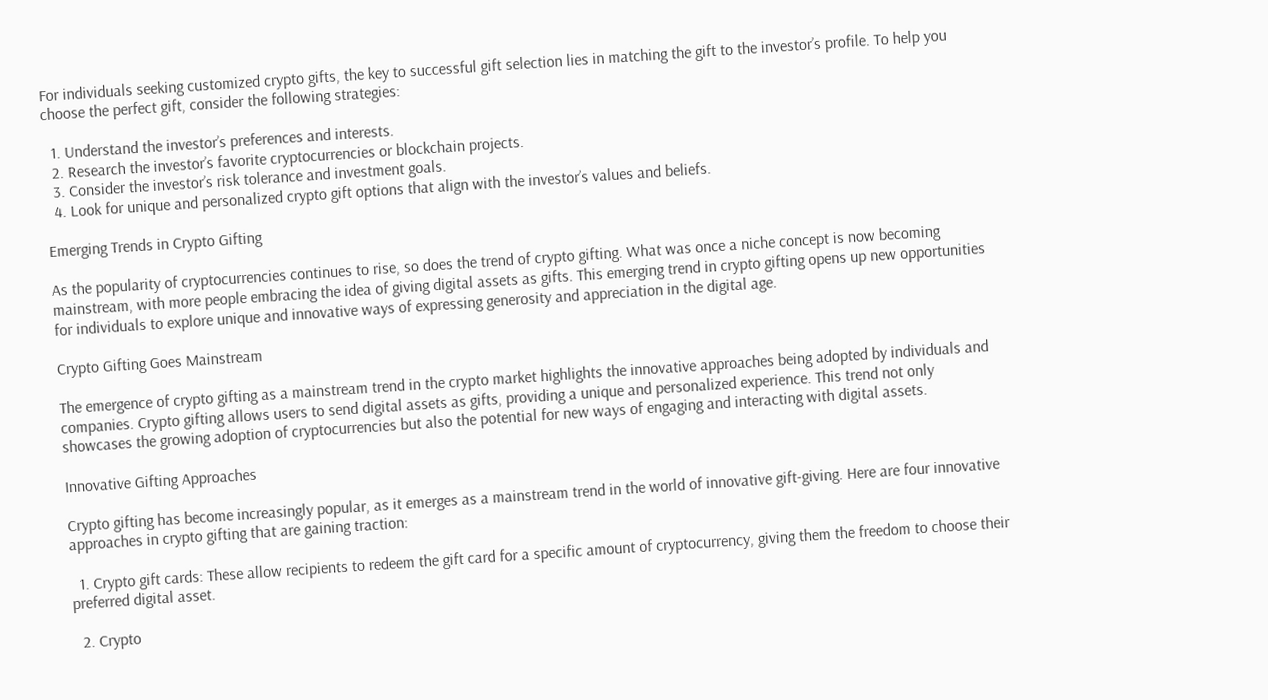For individuals seeking customized crypto gifts, the key to successful gift selection lies in matching the gift to the investor’s profile. To help you choose the perfect gift, consider the following strategies:

  1. Understand the investor’s preferences and interests.
  2. Research the investor’s favorite cryptocurrencies or blockchain projects.
  3. Consider the investor’s risk tolerance and investment goals.
  4. Look for unique and personalized crypto gift options that align with the investor’s values and beliefs.

Emerging Trends in Crypto Gifting

As the popularity of cryptocurrencies continues to rise, so does the trend of crypto gifting. What was once a niche concept is now becoming mainstream, with more people embracing the idea of giving digital assets as gifts. This emerging trend in crypto gifting opens up new opportunities for individuals to explore unique and innovative ways of expressing generosity and appreciation in the digital age.

Crypto Gifting Goes Mainstream

The emergence of crypto gifting as a mainstream trend in the crypto market highlights the innovative approaches being adopted by individuals and companies. Crypto gifting allows users to send digital assets as gifts, providing a unique and personalized experience. This trend not only showcases the growing adoption of cryptocurrencies but also the potential for new ways of engaging and interacting with digital assets.

Innovative Gifting Approaches

Crypto gifting has become increasingly popular, as it emerges as a mainstream trend in the world of innovative gift-giving. Here are four innovative approaches in crypto gifting that are gaining traction:

  1. Crypto gift cards: These allow recipients to redeem the gift card for a specific amount of cryptocurrency, giving them the freedom to choose their preferred digital asset.

  2. Crypto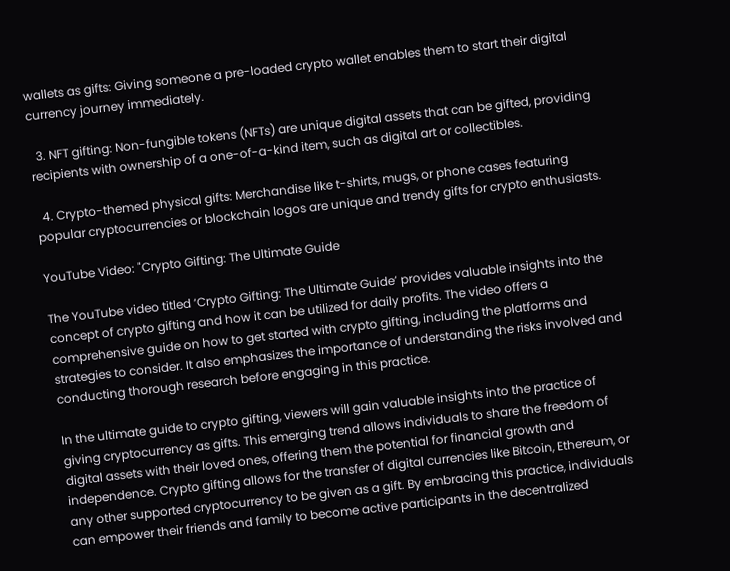wallets as gifts: Giving someone a pre-loaded crypto wallet enables them to start their digital currency journey immediately.

  3. NFT gifting: Non-fungible tokens (NFTs) are unique digital assets that can be gifted, providing recipients with ownership of a one-of-a-kind item, such as digital art or collectibles.

  4. Crypto-themed physical gifts: Merchandise like t-shirts, mugs, or phone cases featuring popular cryptocurrencies or blockchain logos are unique and trendy gifts for crypto enthusiasts.

YouTube Video: "Crypto Gifting: The Ultimate Guide

The YouTube video titled ‘Crypto Gifting: The Ultimate Guide’ provides valuable insights into the concept of crypto gifting and how it can be utilized for daily profits. The video offers a comprehensive guide on how to get started with crypto gifting, including the platforms and strategies to consider. It also emphasizes the importance of understanding the risks involved and conducting thorough research before engaging in this practice.

In the ultimate guide to crypto gifting, viewers will gain valuable insights into the practice of giving cryptocurrency as gifts. This emerging trend allows individuals to share the freedom of digital assets with their loved ones, offering them the potential for financial growth and independence. Crypto gifting allows for the transfer of digital currencies like Bitcoin, Ethereum, or any other supported cryptocurrency to be given as a gift. By embracing this practice, individuals can empower their friends and family to become active participants in the decentralized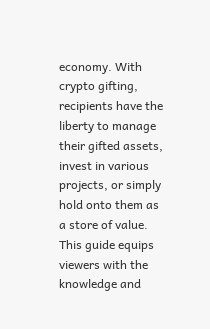economy. With crypto gifting, recipients have the liberty to manage their gifted assets, invest in various projects, or simply hold onto them as a store of value. This guide equips viewers with the knowledge and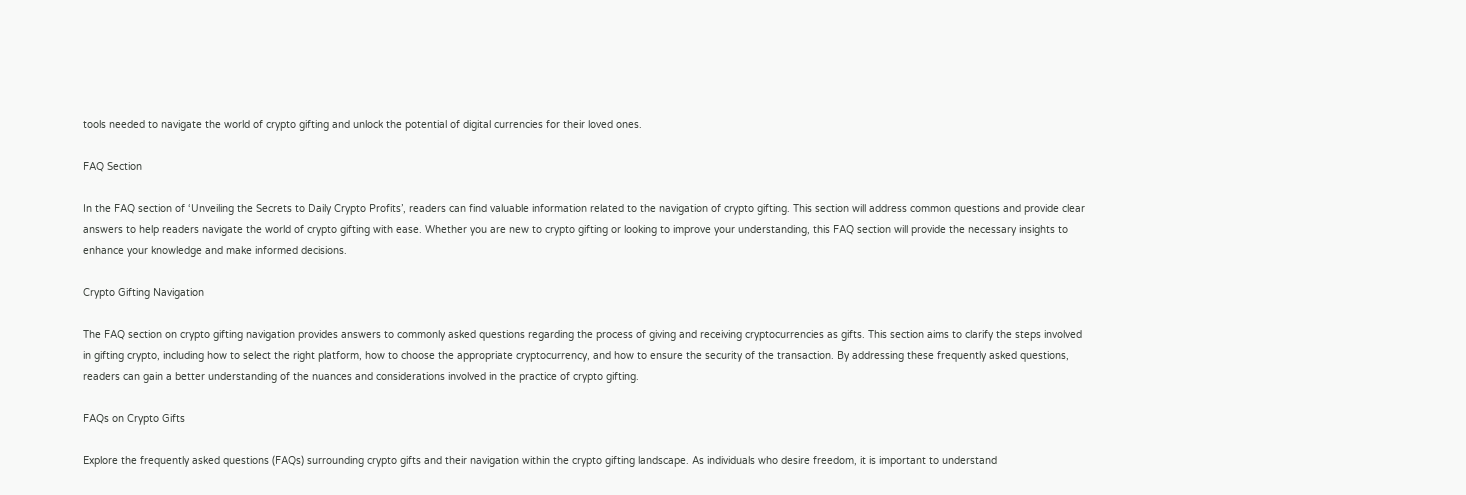tools needed to navigate the world of crypto gifting and unlock the potential of digital currencies for their loved ones.

FAQ Section

In the FAQ section of ‘Unveiling the Secrets to Daily Crypto Profits’, readers can find valuable information related to the navigation of crypto gifting. This section will address common questions and provide clear answers to help readers navigate the world of crypto gifting with ease. Whether you are new to crypto gifting or looking to improve your understanding, this FAQ section will provide the necessary insights to enhance your knowledge and make informed decisions.

Crypto Gifting Navigation

The FAQ section on crypto gifting navigation provides answers to commonly asked questions regarding the process of giving and receiving cryptocurrencies as gifts. This section aims to clarify the steps involved in gifting crypto, including how to select the right platform, how to choose the appropriate cryptocurrency, and how to ensure the security of the transaction. By addressing these frequently asked questions, readers can gain a better understanding of the nuances and considerations involved in the practice of crypto gifting.

FAQs on Crypto Gifts

Explore the frequently asked questions (FAQs) surrounding crypto gifts and their navigation within the crypto gifting landscape. As individuals who desire freedom, it is important to understand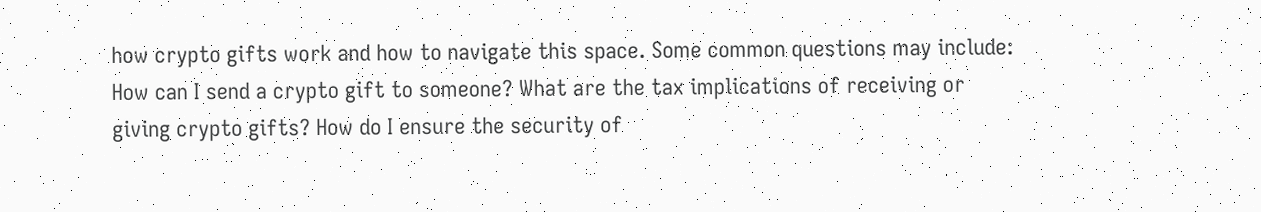how crypto gifts work and how to navigate this space. Some common questions may include: How can I send a crypto gift to someone? What are the tax implications of receiving or giving crypto gifts? How do I ensure the security of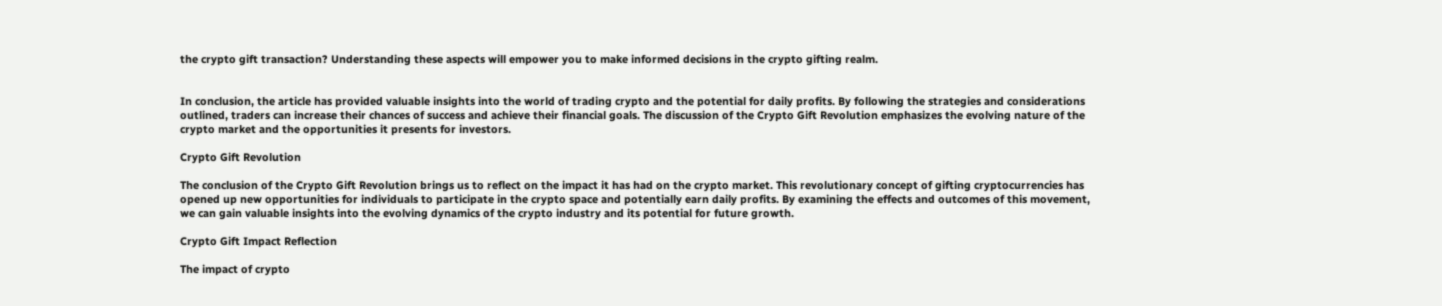the crypto gift transaction? Understanding these aspects will empower you to make informed decisions in the crypto gifting realm.


In conclusion, the article has provided valuable insights into the world of trading crypto and the potential for daily profits. By following the strategies and considerations outlined, traders can increase their chances of success and achieve their financial goals. The discussion of the Crypto Gift Revolution emphasizes the evolving nature of the crypto market and the opportunities it presents for investors.

Crypto Gift Revolution

The conclusion of the Crypto Gift Revolution brings us to reflect on the impact it has had on the crypto market. This revolutionary concept of gifting cryptocurrencies has opened up new opportunities for individuals to participate in the crypto space and potentially earn daily profits. By examining the effects and outcomes of this movement, we can gain valuable insights into the evolving dynamics of the crypto industry and its potential for future growth.

Crypto Gift Impact Reflection

The impact of crypto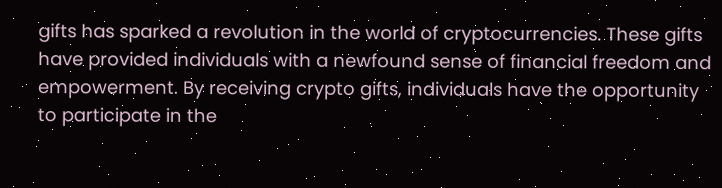gifts has sparked a revolution in the world of cryptocurrencies. These gifts have provided individuals with a newfound sense of financial freedom and empowerment. By receiving crypto gifts, individuals have the opportunity to participate in the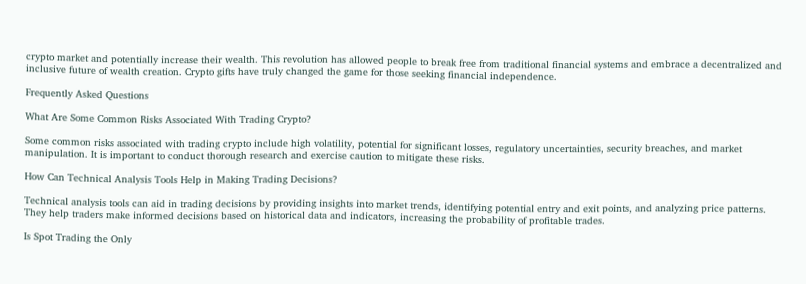crypto market and potentially increase their wealth. This revolution has allowed people to break free from traditional financial systems and embrace a decentralized and inclusive future of wealth creation. Crypto gifts have truly changed the game for those seeking financial independence.

Frequently Asked Questions

What Are Some Common Risks Associated With Trading Crypto?

Some common risks associated with trading crypto include high volatility, potential for significant losses, regulatory uncertainties, security breaches, and market manipulation. It is important to conduct thorough research and exercise caution to mitigate these risks.

How Can Technical Analysis Tools Help in Making Trading Decisions?

Technical analysis tools can aid in trading decisions by providing insights into market trends, identifying potential entry and exit points, and analyzing price patterns. They help traders make informed decisions based on historical data and indicators, increasing the probability of profitable trades.

Is Spot Trading the Only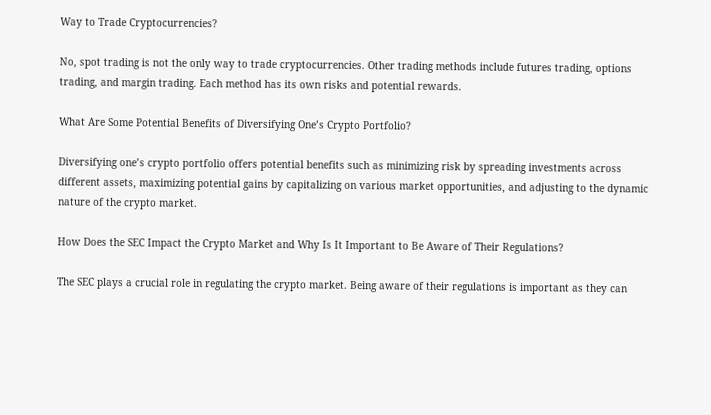Way to Trade Cryptocurrencies?

No, spot trading is not the only way to trade cryptocurrencies. Other trading methods include futures trading, options trading, and margin trading. Each method has its own risks and potential rewards.

What Are Some Potential Benefits of Diversifying One’s Crypto Portfolio?

Diversifying one’s crypto portfolio offers potential benefits such as minimizing risk by spreading investments across different assets, maximizing potential gains by capitalizing on various market opportunities, and adjusting to the dynamic nature of the crypto market.

How Does the SEC Impact the Crypto Market and Why Is It Important to Be Aware of Their Regulations?

The SEC plays a crucial role in regulating the crypto market. Being aware of their regulations is important as they can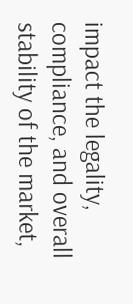impact the legality, compliance, and overall stability of the market,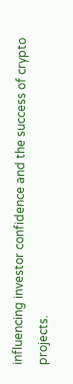influencing investor confidence and the success of crypto projects.